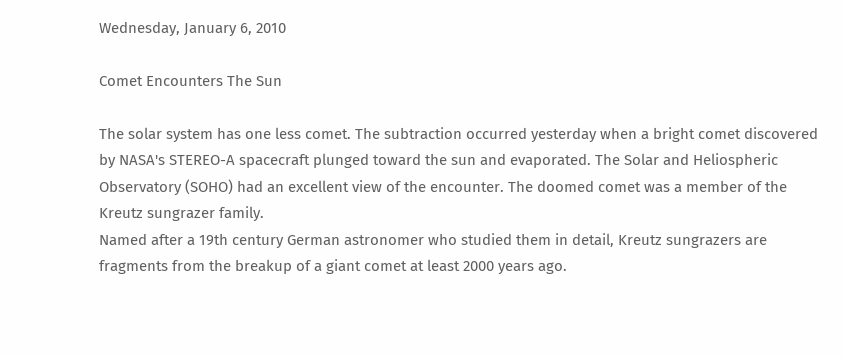Wednesday, January 6, 2010

Comet Encounters The Sun

The solar system has one less comet. The subtraction occurred yesterday when a bright comet discovered by NASA's STEREO-A spacecraft plunged toward the sun and evaporated. The Solar and Heliospheric Observatory (SOHO) had an excellent view of the encounter. The doomed comet was a member of the Kreutz sungrazer family.
Named after a 19th century German astronomer who studied them in detail, Kreutz sungrazers are fragments from the breakup of a giant comet at least 2000 years ago.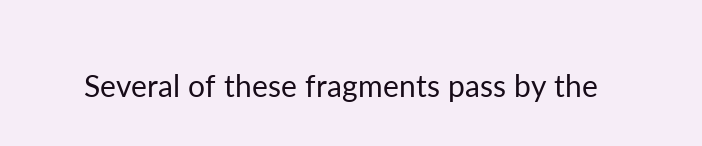Several of these fragments pass by the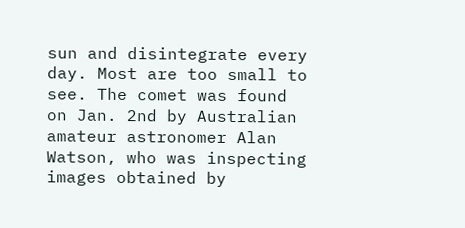sun and disintegrate every day. Most are too small to see. The comet was found on Jan. 2nd by Australian amateur astronomer Alan Watson, who was inspecting images obtained by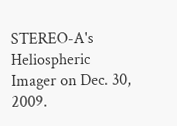STEREO-A's Heliospheric Imager on Dec. 30, 2009.